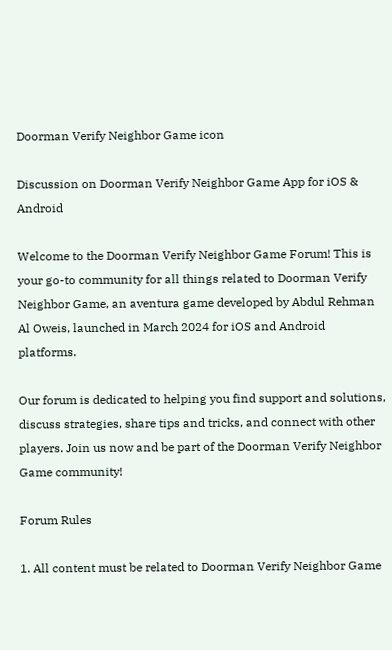Doorman Verify Neighbor Game icon

Discussion on Doorman Verify Neighbor Game App for iOS & Android

Welcome to the Doorman Verify Neighbor Game Forum! This is your go-to community for all things related to Doorman Verify Neighbor Game, an aventura game developed by Abdul Rehman Al Oweis, launched in March 2024 for iOS and Android platforms.

Our forum is dedicated to helping you find support and solutions, discuss strategies, share tips and tricks, and connect with other players. Join us now and be part of the Doorman Verify Neighbor Game community!

Forum Rules

1. All content must be related to Doorman Verify Neighbor Game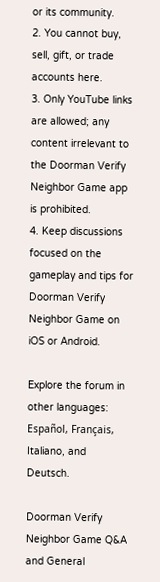or its community.
2. You cannot buy, sell, gift, or trade accounts here.
3. Only YouTube links are allowed; any content irrelevant to the Doorman Verify Neighbor Game app is prohibited.
4. Keep discussions focused on the gameplay and tips for Doorman Verify Neighbor Game on iOS or Android.

Explore the forum in other languages: Español, Français, Italiano, and Deutsch.

Doorman Verify Neighbor Game Q&A and General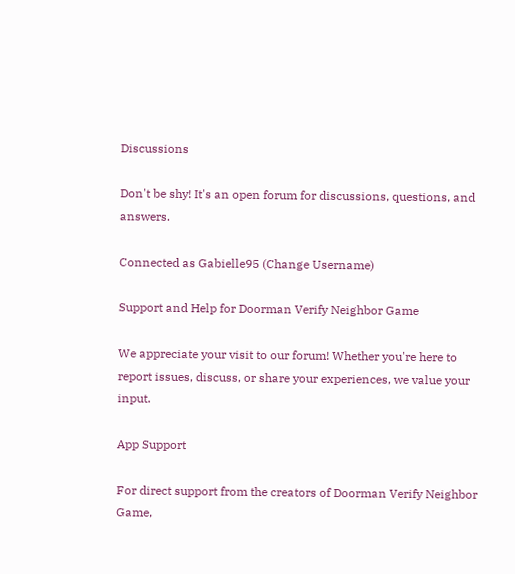Discussions

Don't be shy! It's an open forum for discussions, questions, and answers.

Connected as Gabielle95 (Change Username)

Support and Help for Doorman Verify Neighbor Game

We appreciate your visit to our forum! Whether you're here to report issues, discuss, or share your experiences, we value your input.

App Support

For direct support from the creators of Doorman Verify Neighbor Game,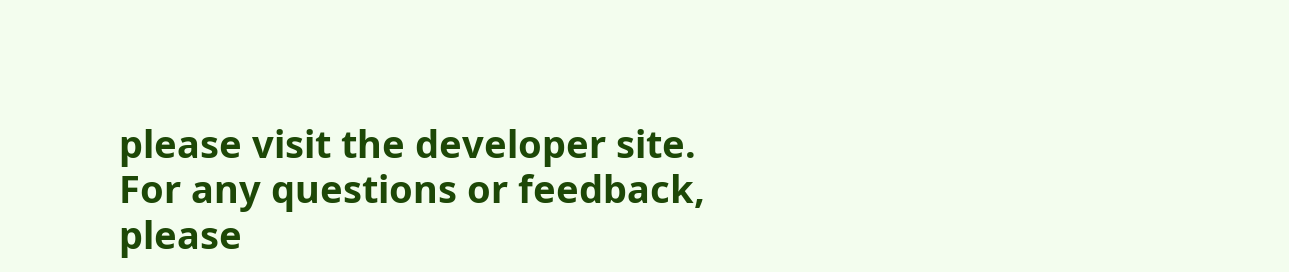please visit the developer site. For any questions or feedback, please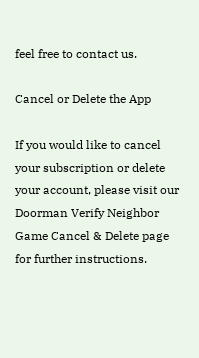feel free to contact us.

Cancel or Delete the App

If you would like to cancel your subscription or delete your account, please visit our Doorman Verify Neighbor Game Cancel & Delete page for further instructions.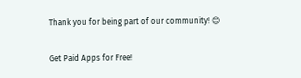Thank you for being part of our community! 😊

Get Paid Apps for Free!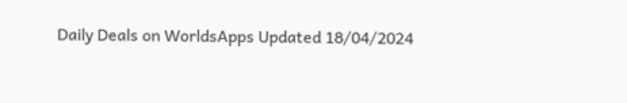Daily Deals on WorldsApps Updated 18/04/2024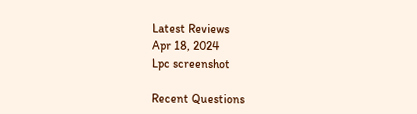Latest Reviews
Apr 18, 2024
Lpc screenshot

Recent Questions